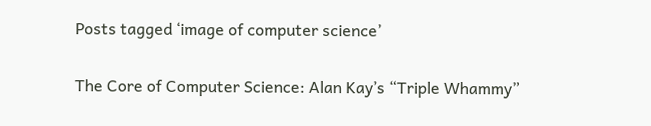Posts tagged ‘image of computer science’

The Core of Computer Science: Alan Kay’s “Triple Whammy”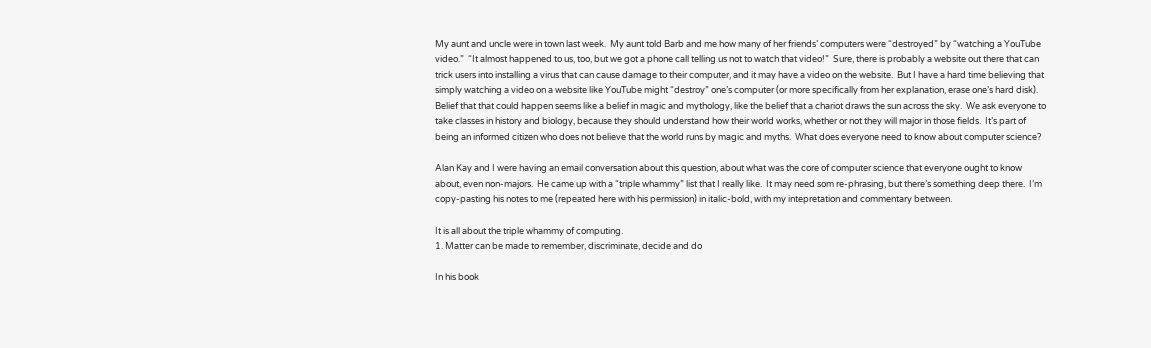My aunt and uncle were in town last week.  My aunt told Barb and me how many of her friends’ computers were “destroyed” by “watching a YouTube video.”  “It almost happened to us, too, but we got a phone call telling us not to watch that video!”  Sure, there is probably a website out there that can trick users into installing a virus that can cause damage to their computer, and it may have a video on the website.  But I have a hard time believing that simply watching a video on a website like YouTube might “destroy” one’s computer (or more specifically from her explanation, erase one’s hard disk).  Belief that that could happen seems like a belief in magic and mythology, like the belief that a chariot draws the sun across the sky.  We ask everyone to take classes in history and biology, because they should understand how their world works, whether or not they will major in those fields.  It’s part of being an informed citizen who does not believe that the world runs by magic and myths.  What does everyone need to know about computer science?

Alan Kay and I were having an email conversation about this question, about what was the core of computer science that everyone ought to know about, even non-majors.  He came up with a “triple whammy” list that I really like.  It may need som re-phrasing, but there’s something deep there.  I’m copy-pasting his notes to me (repeated here with his permission) in italic-bold, with my intepretation and commentary between.

It is all about the triple whammy of computing.
1. Matter can be made to remember, discriminate, decide and do

In his book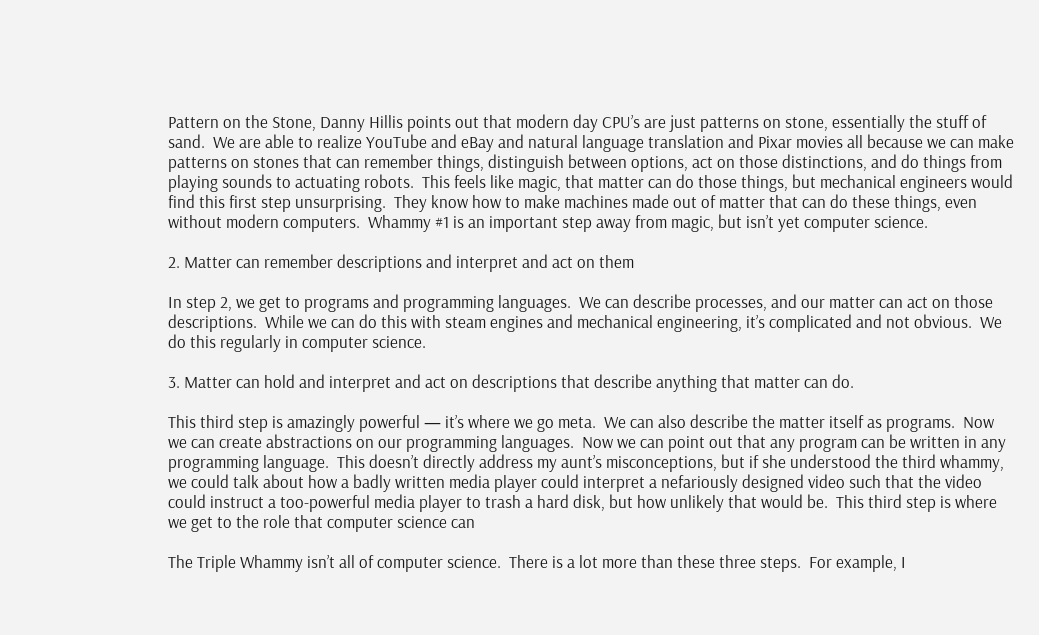Pattern on the Stone, Danny Hillis points out that modern day CPU’s are just patterns on stone, essentially the stuff of sand.  We are able to realize YouTube and eBay and natural language translation and Pixar movies all because we can make patterns on stones that can remember things, distinguish between options, act on those distinctions, and do things from playing sounds to actuating robots.  This feels like magic, that matter can do those things, but mechanical engineers would find this first step unsurprising.  They know how to make machines made out of matter that can do these things, even without modern computers.  Whammy #1 is an important step away from magic, but isn’t yet computer science.

2. Matter can remember descriptions and interpret and act on them

In step 2, we get to programs and programming languages.  We can describe processes, and our matter can act on those descriptions.  While we can do this with steam engines and mechanical engineering, it’s complicated and not obvious.  We do this regularly in computer science.

3. Matter can hold and interpret and act on descriptions that describe anything that matter can do.

This third step is amazingly powerful — it’s where we go meta.  We can also describe the matter itself as programs.  Now we can create abstractions on our programming languages.  Now we can point out that any program can be written in any programming language.  This doesn’t directly address my aunt’s misconceptions, but if she understood the third whammy, we could talk about how a badly written media player could interpret a nefariously designed video such that the video could instruct a too-powerful media player to trash a hard disk, but how unlikely that would be.  This third step is where we get to the role that computer science can

The Triple Whammy isn’t all of computer science.  There is a lot more than these three steps.  For example, I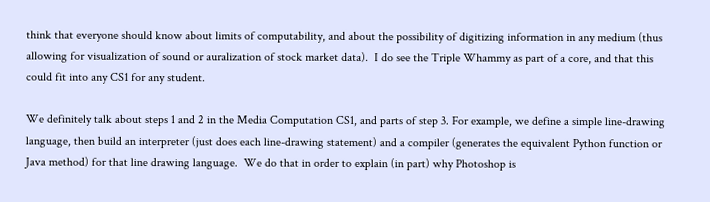think that everyone should know about limits of computability, and about the possibility of digitizing information in any medium (thus allowing for visualization of sound or auralization of stock market data).  I do see the Triple Whammy as part of a core, and that this could fit into any CS1 for any student.

We definitely talk about steps 1 and 2 in the Media Computation CS1, and parts of step 3. For example, we define a simple line-drawing language, then build an interpreter (just does each line-drawing statement) and a compiler (generates the equivalent Python function or Java method) for that line drawing language.  We do that in order to explain (in part) why Photoshop is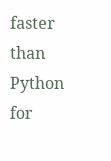faster than Python for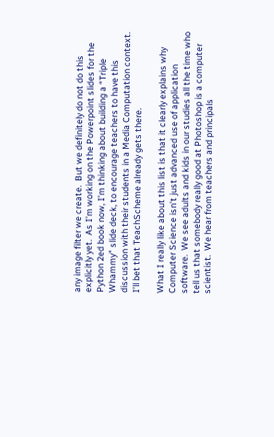any image filter we create.  But we definitely do not do this explicitly yet.  As I’m working on the Powerpoint slides for the Python 2ed book now, I’m thinking about building a “Triple Whammy” slide deck, to encourage teachers to have this discussion with their students in a Media Computation context.  I’ll bet that TeachScheme already gets there.

What I really like about this list is that it clearly explains why Computer Science isn’t just advanced use of application software.  We see adults and kids in our studies all the time who tell us that somebody really good at Photoshop is a computer scientist.  We hear from teachers and principals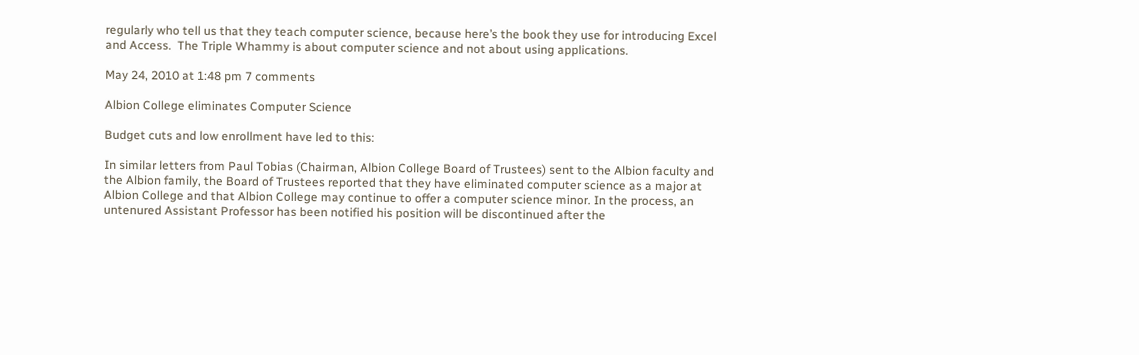regularly who tell us that they teach computer science, because here’s the book they use for introducing Excel and Access.  The Triple Whammy is about computer science and not about using applications.

May 24, 2010 at 1:48 pm 7 comments

Albion College eliminates Computer Science

Budget cuts and low enrollment have led to this:

In similar letters from Paul Tobias (Chairman, Albion College Board of Trustees) sent to the Albion faculty and the Albion family, the Board of Trustees reported that they have eliminated computer science as a major at Albion College and that Albion College may continue to offer a computer science minor. In the process, an untenured Assistant Professor has been notified his position will be discontinued after the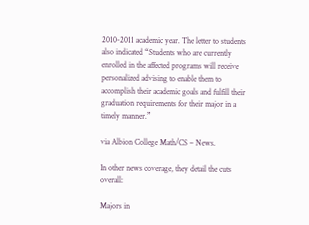2010-2011 academic year. The letter to students also indicated “Students who are currently enrolled in the affected programs will receive personalized advising to enable them to accomplish their academic goals and fulfill their graduation requirements for their major in a timely manner.”

via Albion College Math/CS – News.

In other news coverage, they detail the cuts overall:

Majors in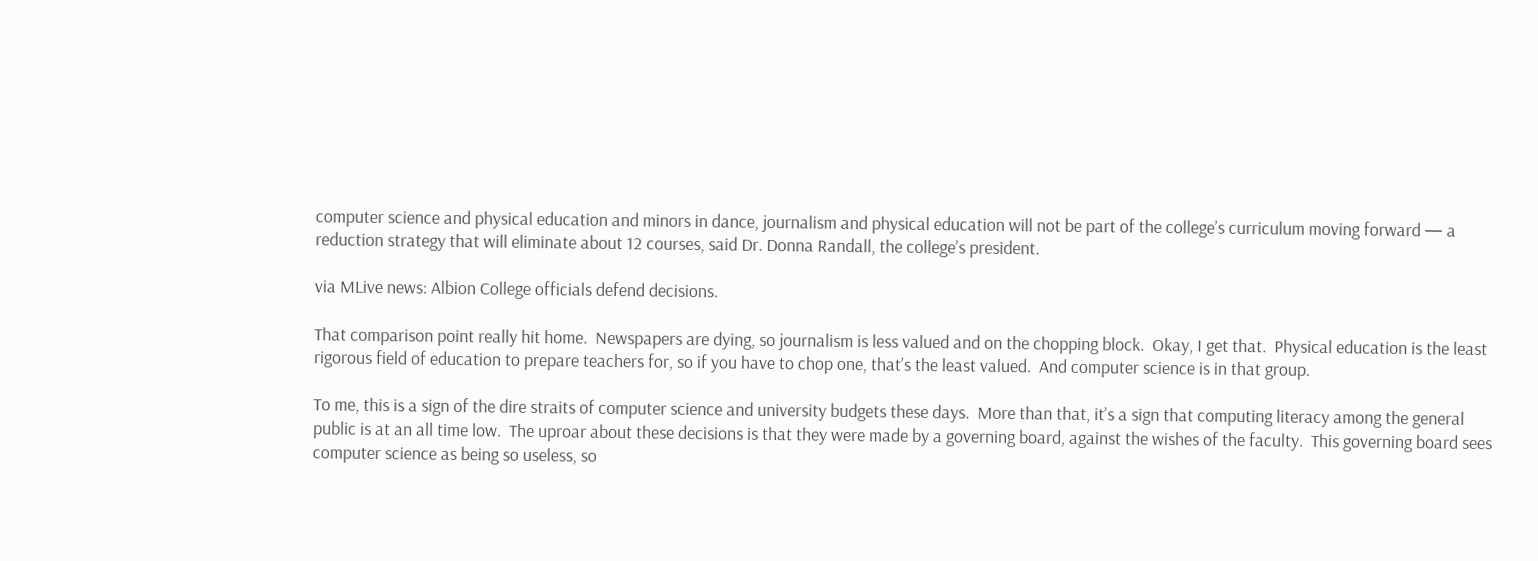computer science and physical education and minors in dance, journalism and physical education will not be part of the college’s curriculum moving forward — a reduction strategy that will eliminate about 12 courses, said Dr. Donna Randall, the college’s president.

via MLive news: Albion College officials defend decisions.

That comparison point really hit home.  Newspapers are dying, so journalism is less valued and on the chopping block.  Okay, I get that.  Physical education is the least rigorous field of education to prepare teachers for, so if you have to chop one, that’s the least valued.  And computer science is in that group.

To me, this is a sign of the dire straits of computer science and university budgets these days.  More than that, it’s a sign that computing literacy among the general public is at an all time low.  The uproar about these decisions is that they were made by a governing board, against the wishes of the faculty.  This governing board sees computer science as being so useless, so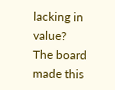lacking in value?  The board made this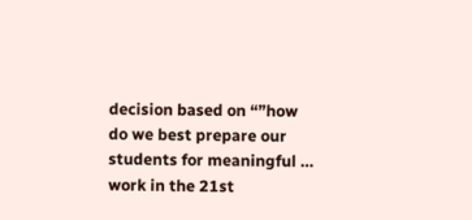decision based on “”how do we best prepare our students for meaningful … work in the 21st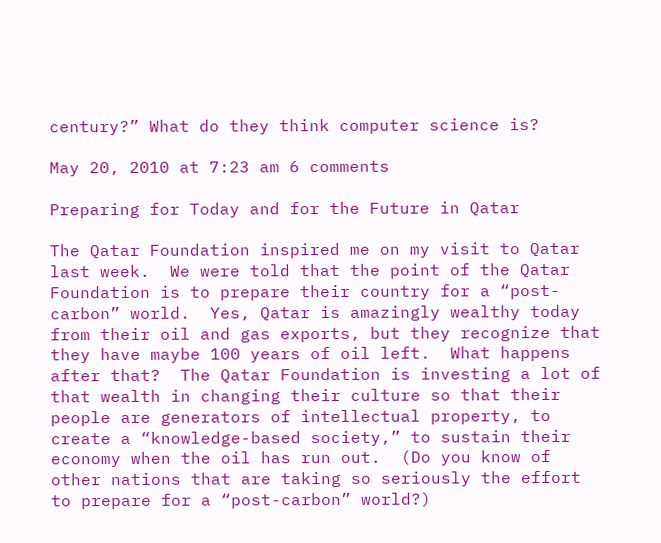century?” What do they think computer science is?

May 20, 2010 at 7:23 am 6 comments

Preparing for Today and for the Future in Qatar

The Qatar Foundation inspired me on my visit to Qatar last week.  We were told that the point of the Qatar Foundation is to prepare their country for a “post-carbon” world.  Yes, Qatar is amazingly wealthy today from their oil and gas exports, but they recognize that they have maybe 100 years of oil left.  What happens after that?  The Qatar Foundation is investing a lot of that wealth in changing their culture so that their people are generators of intellectual property, to create a “knowledge-based society,” to sustain their economy when the oil has run out.  (Do you know of other nations that are taking so seriously the effort to prepare for a “post-carbon” world?)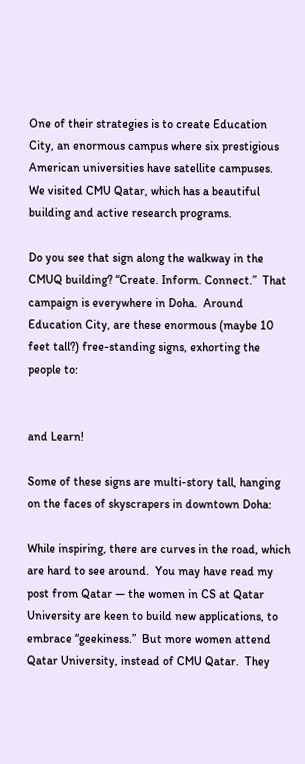One of their strategies is to create Education City, an enormous campus where six prestigious American universities have satellite campuses.  We visited CMU Qatar, which has a beautiful building and active research programs.

Do you see that sign along the walkway in the CMUQ building? “Create. Inform. Connect.”  That campaign is everywhere in Doha.  Around Education City, are these enormous (maybe 10 feet tall?) free-standing signs, exhorting the people to:


and Learn!

Some of these signs are multi-story tall, hanging on the faces of skyscrapers in downtown Doha:

While inspiring, there are curves in the road, which are hard to see around.  You may have read my post from Qatar — the women in CS at Qatar University are keen to build new applications, to embrace “geekiness.”  But more women attend Qatar University, instead of CMU Qatar.  They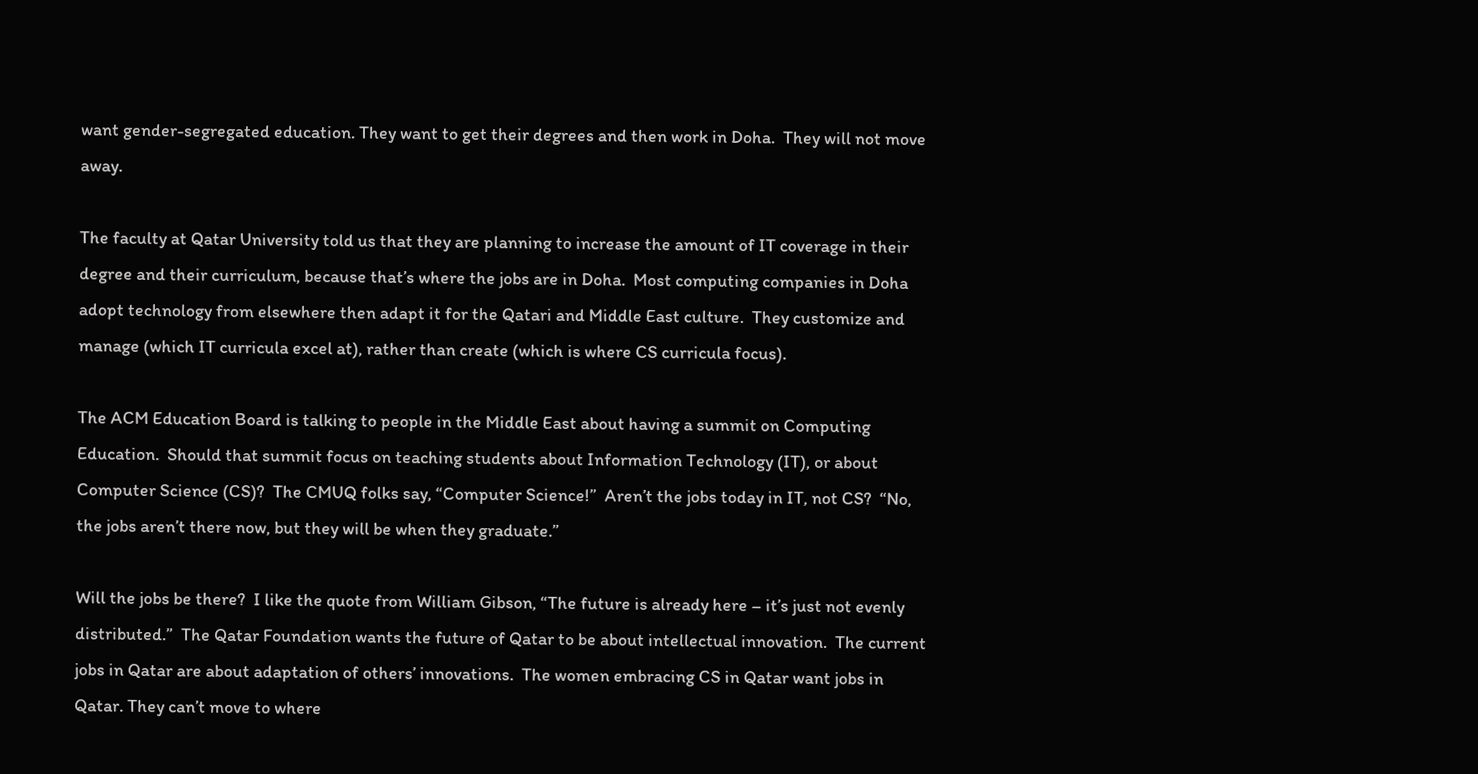want gender-segregated education. They want to get their degrees and then work in Doha.  They will not move away.

The faculty at Qatar University told us that they are planning to increase the amount of IT coverage in their degree and their curriculum, because that’s where the jobs are in Doha.  Most computing companies in Doha adopt technology from elsewhere then adapt it for the Qatari and Middle East culture.  They customize and manage (which IT curricula excel at), rather than create (which is where CS curricula focus).

The ACM Education Board is talking to people in the Middle East about having a summit on Computing Education.  Should that summit focus on teaching students about Information Technology (IT), or about Computer Science (CS)?  The CMUQ folks say, “Computer Science!”  Aren’t the jobs today in IT, not CS?  “No, the jobs aren’t there now, but they will be when they graduate.”

Will the jobs be there?  I like the quote from William Gibson, “The future is already here – it’s just not evenly distributed.”  The Qatar Foundation wants the future of Qatar to be about intellectual innovation.  The current jobs in Qatar are about adaptation of others’ innovations.  The women embracing CS in Qatar want jobs in Qatar. They can’t move to where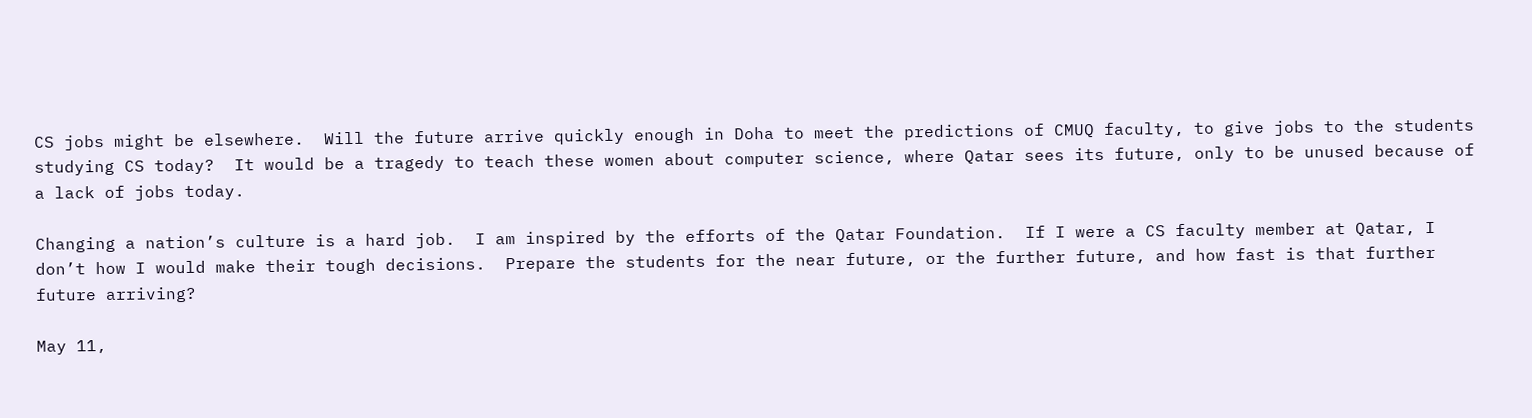CS jobs might be elsewhere.  Will the future arrive quickly enough in Doha to meet the predictions of CMUQ faculty, to give jobs to the students studying CS today?  It would be a tragedy to teach these women about computer science, where Qatar sees its future, only to be unused because of a lack of jobs today.

Changing a nation’s culture is a hard job.  I am inspired by the efforts of the Qatar Foundation.  If I were a CS faculty member at Qatar, I don’t how I would make their tough decisions.  Prepare the students for the near future, or the further future, and how fast is that further future arriving?

May 11,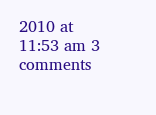2010 at 11:53 am 3 comments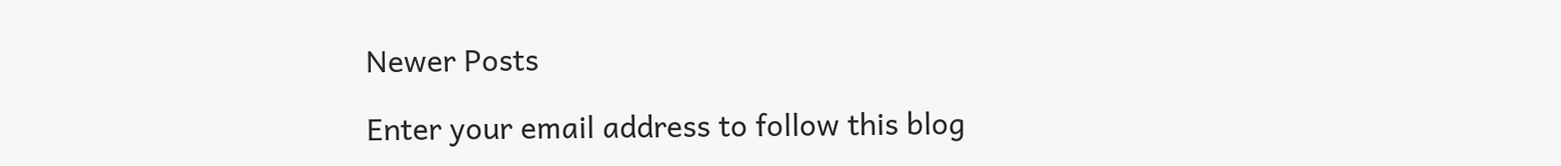Newer Posts

Enter your email address to follow this blog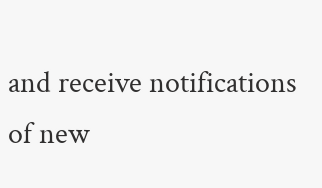and receive notifications of new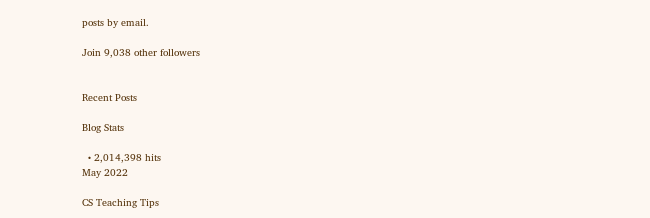posts by email.

Join 9,038 other followers


Recent Posts

Blog Stats

  • 2,014,398 hits
May 2022

CS Teaching Tips